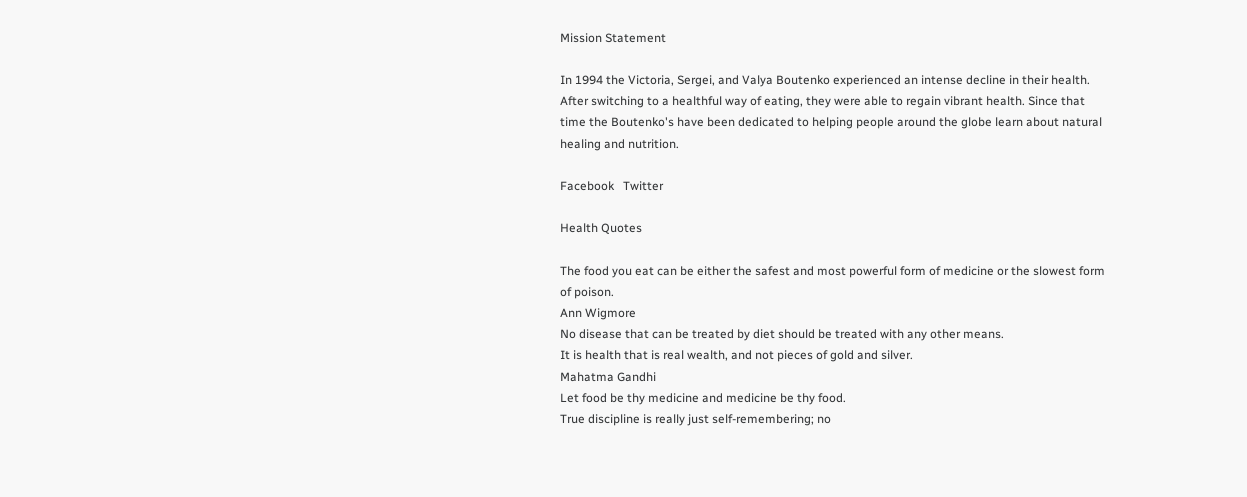Mission Statement

In 1994 the Victoria, Sergei, and Valya Boutenko experienced an intense decline in their health. After switching to a healthful way of eating, they were able to regain vibrant health. Since that time the Boutenko's have been dedicated to helping people around the globe learn about natural healing and nutrition.

Facebook   Twitter

Health Quotes

The food you eat can be either the safest and most powerful form of medicine or the slowest form of poison.
Ann Wigmore
No disease that can be treated by diet should be treated with any other means.
It is health that is real wealth, and not pieces of gold and silver.
Mahatma Gandhi
Let food be thy medicine and medicine be thy food.
True discipline is really just self-remembering; no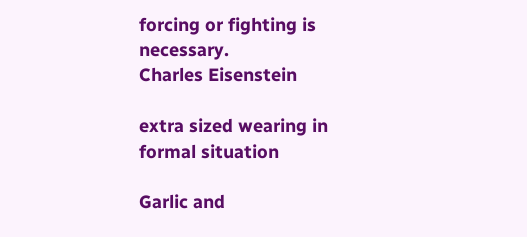forcing or fighting is necessary.
Charles Eisenstein

extra sized wearing in formal situation

Garlic and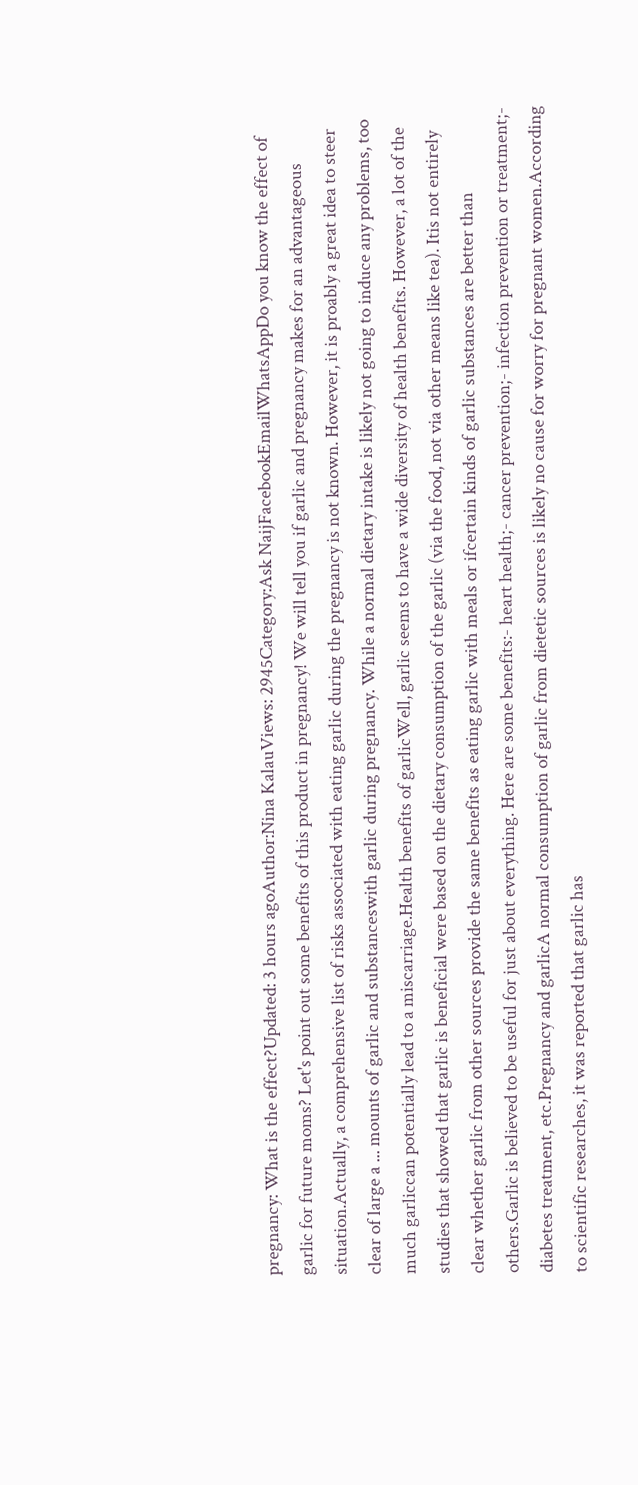pregnancy: What is the effect?Updated: 3 hours agoAuthor:Nina KalauViews: 2945Category:Ask NaijFacebookEmailWhatsAppDo you know the effect of garlic for future moms? Let's point out some benefits of this product in pregnancy! We will tell you if garlic and pregnancy makes for an advantageous situation.Actually, a comprehensive list of risks associated with eating garlic during the pregnancy is not known. However, it is proably a great idea to steer clear of large a ... mounts of garlic and substanceswith garlic during pregnancy. While a normal dietary intake is likely not going to induce any problems, too much garliccan potentially lead to a miscarriage.Health benefits of garlicWell, garlic seems to have a wide diversity of health benefits. However, a lot of the studies that showed that garlic is beneficial were based on the dietary consumption of the garlic (via the food, not via other means like tea). Itis not entirely clear whether garlic from other sources provide the same benefits as eating garlic with meals or ifcertain kinds of garlic substances are better than others.Garlic is believed to be useful for just about everything. Here are some benefits:- heart health;- cancer prevention;- infection prevention or treatment;- diabetes treatment, etc.Pregnancy and garlicA normal consumption of garlic from dietetic sources is likely no cause for worry for pregnant women.According to scientific researches, it was reported that garlic has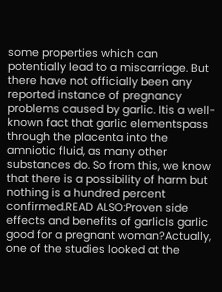some properties which can potentially lead to a miscarriage. But there have not officially been any reported instance of pregnancy problems caused by garlic. Itis a well-known fact that garlic elementspass through the placenta into the amniotic fluid, as many other substances do. So from this, we know that there is a possibility of harm but nothing is a hundred percent confirmed.READ ALSO:Proven side effects and benefits of garlicIs garlic good for a pregnant woman?Actually, one of the studies looked at the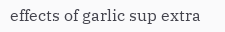effects of garlic sup extra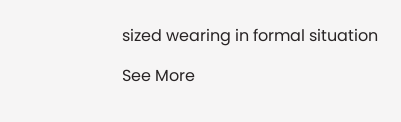sized wearing in formal situation

See More